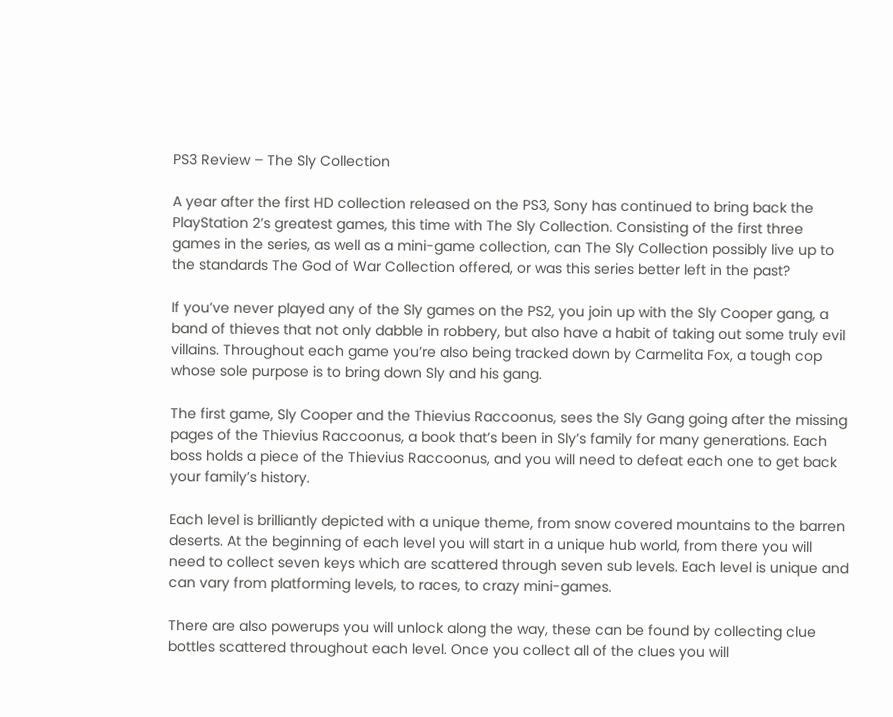PS3 Review – The Sly Collection

A year after the first HD collection released on the PS3, Sony has continued to bring back the PlayStation 2’s greatest games, this time with The Sly Collection. Consisting of the first three games in the series, as well as a mini-game collection, can The Sly Collection possibly live up to the standards The God of War Collection offered, or was this series better left in the past?

If you’ve never played any of the Sly games on the PS2, you join up with the Sly Cooper gang, a band of thieves that not only dabble in robbery, but also have a habit of taking out some truly evil villains. Throughout each game you’re also being tracked down by Carmelita Fox, a tough cop whose sole purpose is to bring down Sly and his gang.

The first game, Sly Cooper and the Thievius Raccoonus, sees the Sly Gang going after the missing pages of the Thievius Raccoonus, a book that’s been in Sly’s family for many generations. Each boss holds a piece of the Thievius Raccoonus, and you will need to defeat each one to get back your family’s history.

Each level is brilliantly depicted with a unique theme, from snow covered mountains to the barren deserts. At the beginning of each level you will start in a unique hub world, from there you will need to collect seven keys which are scattered through seven sub levels. Each level is unique and can vary from platforming levels, to races, to crazy mini-games.

There are also powerups you will unlock along the way, these can be found by collecting clue bottles scattered throughout each level. Once you collect all of the clues you will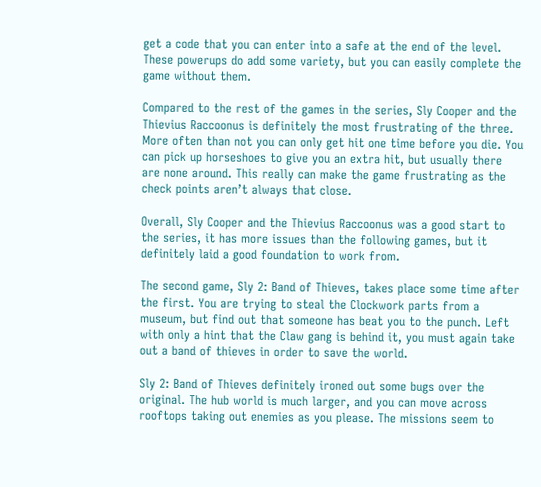get a code that you can enter into a safe at the end of the level. These powerups do add some variety, but you can easily complete the game without them.

Compared to the rest of the games in the series, Sly Cooper and the Thievius Raccoonus is definitely the most frustrating of the three. More often than not you can only get hit one time before you die. You can pick up horseshoes to give you an extra hit, but usually there are none around. This really can make the game frustrating as the check points aren’t always that close.

Overall, Sly Cooper and the Thievius Raccoonus was a good start to the series, it has more issues than the following games, but it definitely laid a good foundation to work from.

The second game, Sly 2: Band of Thieves, takes place some time after the first. You are trying to steal the Clockwork parts from a museum, but find out that someone has beat you to the punch. Left with only a hint that the Claw gang is behind it, you must again take out a band of thieves in order to save the world.

Sly 2: Band of Thieves definitely ironed out some bugs over the original. The hub world is much larger, and you can move across rooftops taking out enemies as you please. The missions seem to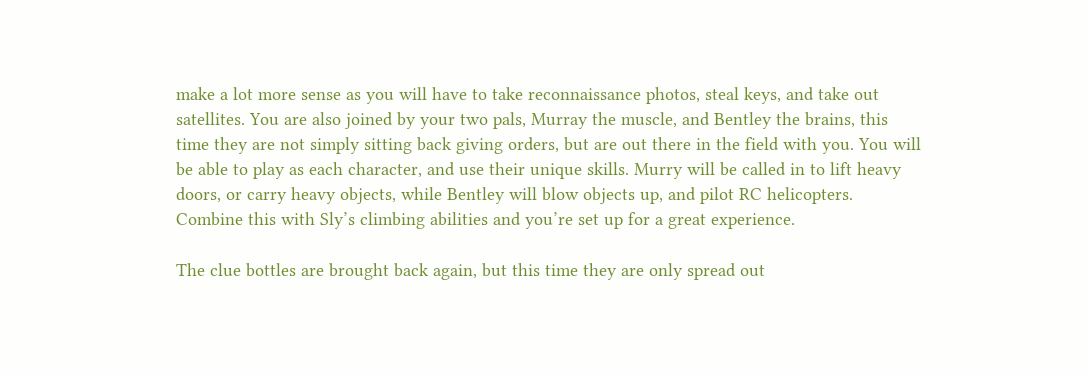make a lot more sense as you will have to take reconnaissance photos, steal keys, and take out satellites. You are also joined by your two pals, Murray the muscle, and Bentley the brains, this time they are not simply sitting back giving orders, but are out there in the field with you. You will be able to play as each character, and use their unique skills. Murry will be called in to lift heavy doors, or carry heavy objects, while Bentley will blow objects up, and pilot RC helicopters. Combine this with Sly’s climbing abilities and you’re set up for a great experience.

The clue bottles are brought back again, but this time they are only spread out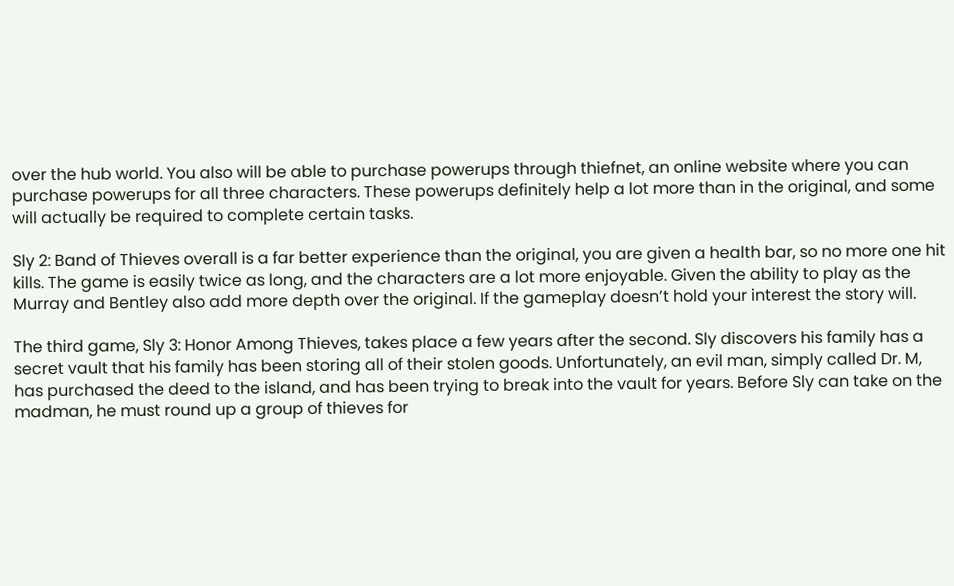over the hub world. You also will be able to purchase powerups through thiefnet, an online website where you can purchase powerups for all three characters. These powerups definitely help a lot more than in the original, and some will actually be required to complete certain tasks.

Sly 2: Band of Thieves overall is a far better experience than the original, you are given a health bar, so no more one hit kills. The game is easily twice as long, and the characters are a lot more enjoyable. Given the ability to play as the Murray and Bentley also add more depth over the original. If the gameplay doesn’t hold your interest the story will.

The third game, Sly 3: Honor Among Thieves, takes place a few years after the second. Sly discovers his family has a secret vault that his family has been storing all of their stolen goods. Unfortunately, an evil man, simply called Dr. M, has purchased the deed to the island, and has been trying to break into the vault for years. Before Sly can take on the madman, he must round up a group of thieves for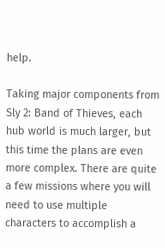help.

Taking major components from Sly 2: Band of Thieves, each hub world is much larger, but this time the plans are even more complex. There are quite a few missions where you will need to use multiple characters to accomplish a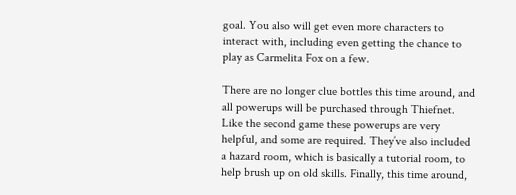goal. You also will get even more characters to interact with, including even getting the chance to play as Carmelita Fox on a few.

There are no longer clue bottles this time around, and all powerups will be purchased through Thiefnet. Like the second game these powerups are very helpful, and some are required. They’ve also included a hazard room, which is basically a tutorial room, to help brush up on old skills. Finally, this time around,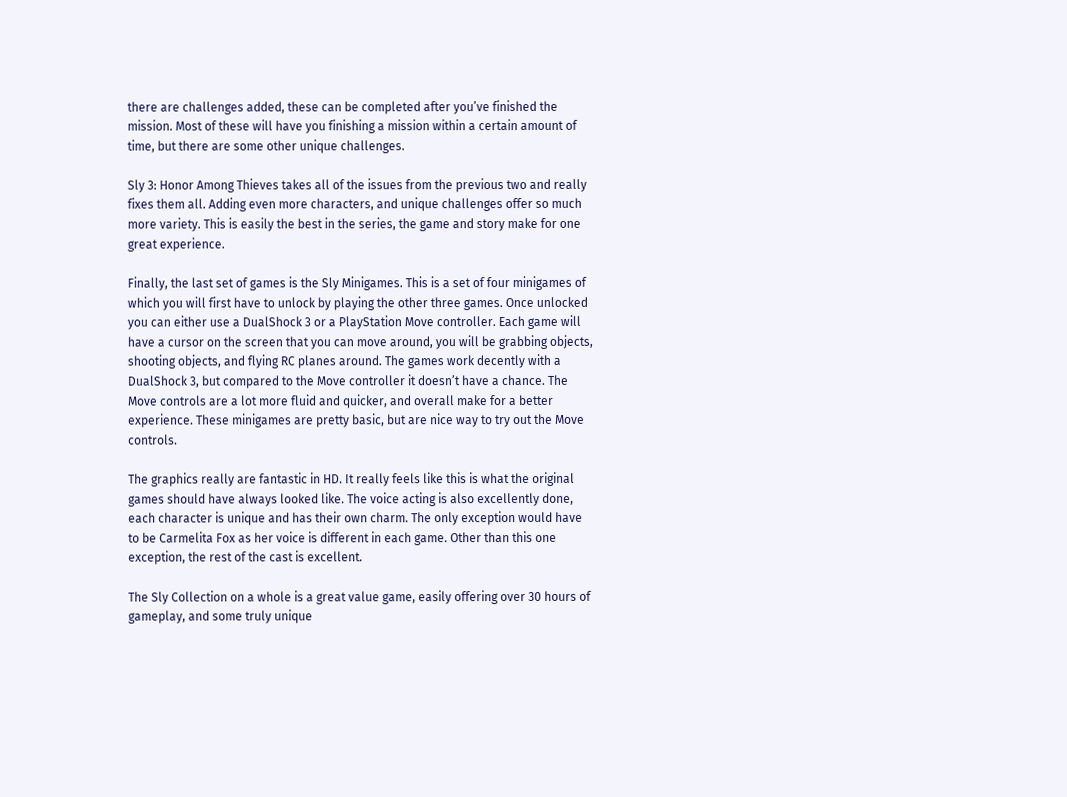there are challenges added, these can be completed after you’ve finished the mission. Most of these will have you finishing a mission within a certain amount of time, but there are some other unique challenges.

Sly 3: Honor Among Thieves takes all of the issues from the previous two and really fixes them all. Adding even more characters, and unique challenges offer so much more variety. This is easily the best in the series, the game and story make for one great experience.

Finally, the last set of games is the Sly Minigames. This is a set of four minigames of which you will first have to unlock by playing the other three games. Once unlocked you can either use a DualShock 3 or a PlayStation Move controller. Each game will have a cursor on the screen that you can move around, you will be grabbing objects, shooting objects, and flying RC planes around. The games work decently with a DualShock 3, but compared to the Move controller it doesn’t have a chance. The Move controls are a lot more fluid and quicker, and overall make for a better experience. These minigames are pretty basic, but are nice way to try out the Move controls.

The graphics really are fantastic in HD. It really feels like this is what the original games should have always looked like. The voice acting is also excellently done, each character is unique and has their own charm. The only exception would have to be Carmelita Fox as her voice is different in each game. Other than this one exception, the rest of the cast is excellent.

The Sly Collection on a whole is a great value game, easily offering over 30 hours of gameplay, and some truly unique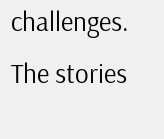challenges. The stories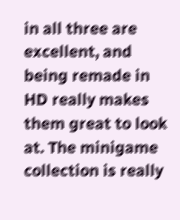in all three are excellent, and being remade in HD really makes them great to look at. The minigame collection is really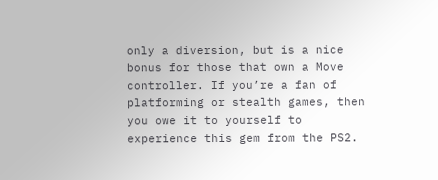only a diversion, but is a nice bonus for those that own a Move controller. If you’re a fan of platforming or stealth games, then you owe it to yourself to experience this gem from the PS2.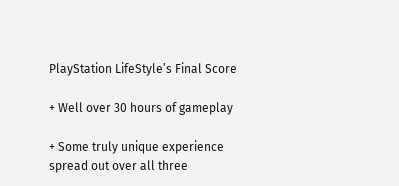PlayStation LifeStyle’s Final Score

+ Well over 30 hours of gameplay

+ Some truly unique experience spread out over all three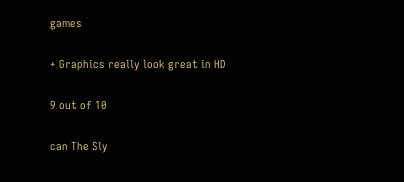games

+ Graphics really look great in HD

9 out of 10

can The Sly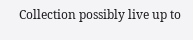Collection possibly live up to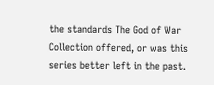the standards The God of War Collection offered, or was this series better left in the past.